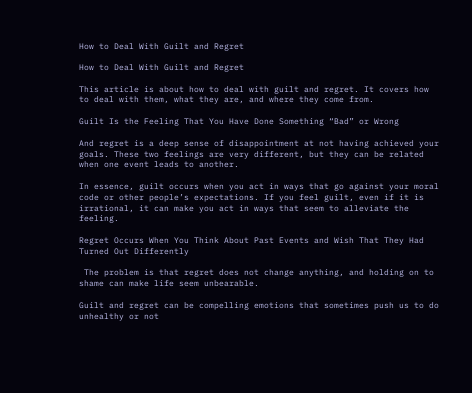How to Deal With Guilt and Regret

How to Deal With Guilt and Regret

This article is about how to deal with guilt and regret. It covers how to deal with them, what they are, and where they come from.

Guilt Is the Feeling That You Have Done Something “Bad” or Wrong

And regret is a deep sense of disappointment at not having achieved your goals. These two feelings are very different, but they can be related when one event leads to another.

In essence, guilt occurs when you act in ways that go against your moral code or other people’s expectations. If you feel guilt, even if it is irrational, it can make you act in ways that seem to alleviate the feeling.

Regret Occurs When You Think About Past Events and Wish That They Had Turned Out Differently

 The problem is that regret does not change anything, and holding on to shame can make life seem unbearable.

Guilt and regret can be compelling emotions that sometimes push us to do unhealthy or not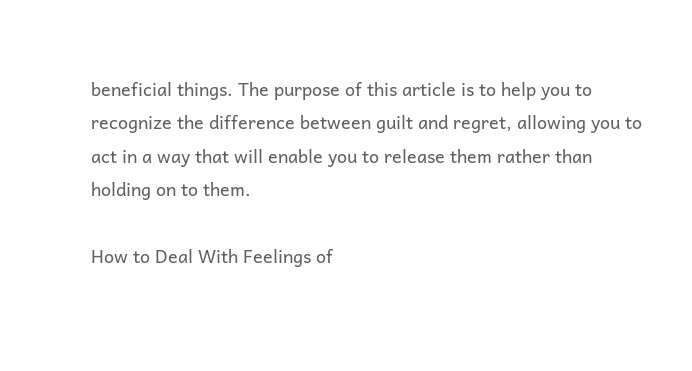beneficial things. The purpose of this article is to help you to recognize the difference between guilt and regret, allowing you to act in a way that will enable you to release them rather than holding on to them.

How to Deal With Feelings of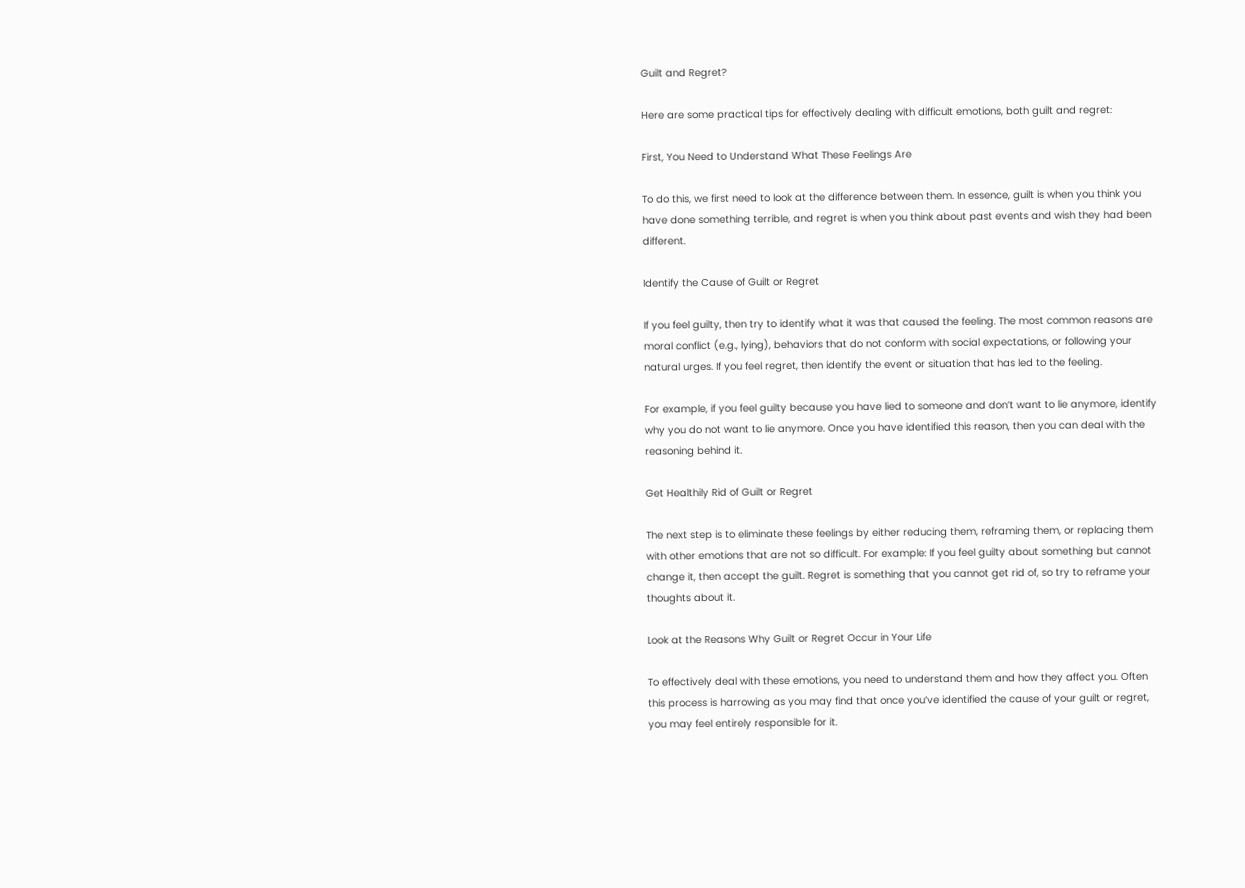Guilt and Regret?

Here are some practical tips for effectively dealing with difficult emotions, both guilt and regret:

First, You Need to Understand What These Feelings Are

To do this, we first need to look at the difference between them. In essence, guilt is when you think you have done something terrible, and regret is when you think about past events and wish they had been different.

Identify the Cause of Guilt or Regret

If you feel guilty, then try to identify what it was that caused the feeling. The most common reasons are moral conflict (e.g., lying), behaviors that do not conform with social expectations, or following your natural urges. If you feel regret, then identify the event or situation that has led to the feeling.

For example, if you feel guilty because you have lied to someone and don’t want to lie anymore, identify why you do not want to lie anymore. Once you have identified this reason, then you can deal with the reasoning behind it.

Get Healthily Rid of Guilt or Regret

The next step is to eliminate these feelings by either reducing them, reframing them, or replacing them with other emotions that are not so difficult. For example: If you feel guilty about something but cannot change it, then accept the guilt. Regret is something that you cannot get rid of, so try to reframe your thoughts about it.

Look at the Reasons Why Guilt or Regret Occur in Your Life

To effectively deal with these emotions, you need to understand them and how they affect you. Often this process is harrowing as you may find that once you’ve identified the cause of your guilt or regret, you may feel entirely responsible for it.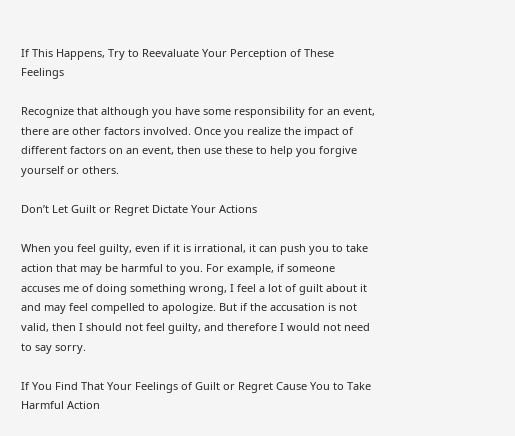If This Happens, Try to Reevaluate Your Perception of These Feelings

Recognize that although you have some responsibility for an event, there are other factors involved. Once you realize the impact of different factors on an event, then use these to help you forgive yourself or others.

Don’t Let Guilt or Regret Dictate Your Actions

When you feel guilty, even if it is irrational, it can push you to take action that may be harmful to you. For example, if someone accuses me of doing something wrong, I feel a lot of guilt about it and may feel compelled to apologize. But if the accusation is not valid, then I should not feel guilty, and therefore I would not need to say sorry.

If You Find That Your Feelings of Guilt or Regret Cause You to Take Harmful Action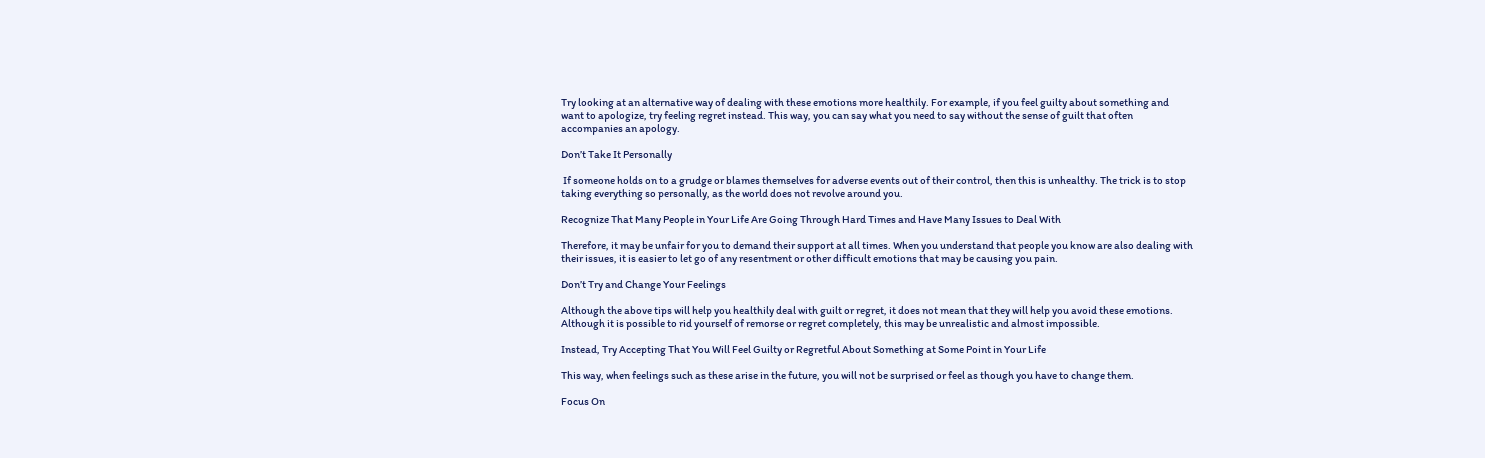Try looking at an alternative way of dealing with these emotions more healthily. For example, if you feel guilty about something and want to apologize, try feeling regret instead. This way, you can say what you need to say without the sense of guilt that often accompanies an apology.

Don’t Take It Personally

 If someone holds on to a grudge or blames themselves for adverse events out of their control, then this is unhealthy. The trick is to stop taking everything so personally, as the world does not revolve around you.

Recognize That Many People in Your Life Are Going Through Hard Times and Have Many Issues to Deal With

Therefore, it may be unfair for you to demand their support at all times. When you understand that people you know are also dealing with their issues, it is easier to let go of any resentment or other difficult emotions that may be causing you pain.

Don’t Try and Change Your Feelings

Although the above tips will help you healthily deal with guilt or regret, it does not mean that they will help you avoid these emotions. Although it is possible to rid yourself of remorse or regret completely, this may be unrealistic and almost impossible.

Instead, Try Accepting That You Will Feel Guilty or Regretful About Something at Some Point in Your Life

This way, when feelings such as these arise in the future, you will not be surprised or feel as though you have to change them.

Focus On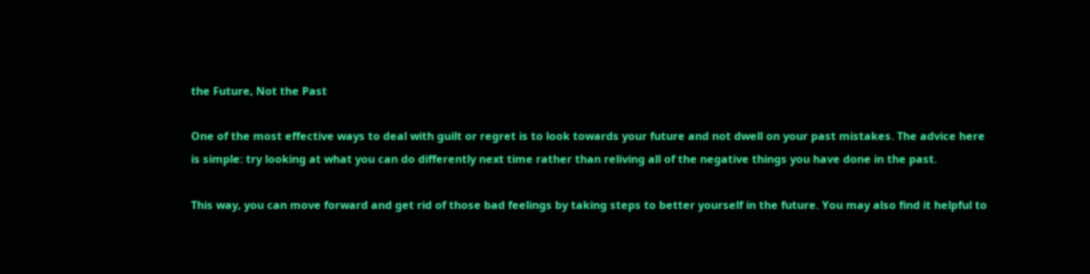the Future, Not the Past

One of the most effective ways to deal with guilt or regret is to look towards your future and not dwell on your past mistakes. The advice here is simple: try looking at what you can do differently next time rather than reliving all of the negative things you have done in the past.

This way, you can move forward and get rid of those bad feelings by taking steps to better yourself in the future. You may also find it helpful to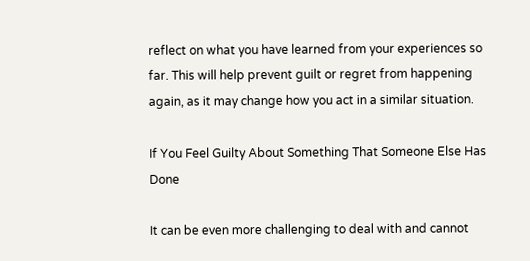reflect on what you have learned from your experiences so far. This will help prevent guilt or regret from happening again, as it may change how you act in a similar situation.

If You Feel Guilty About Something That Someone Else Has Done

It can be even more challenging to deal with and cannot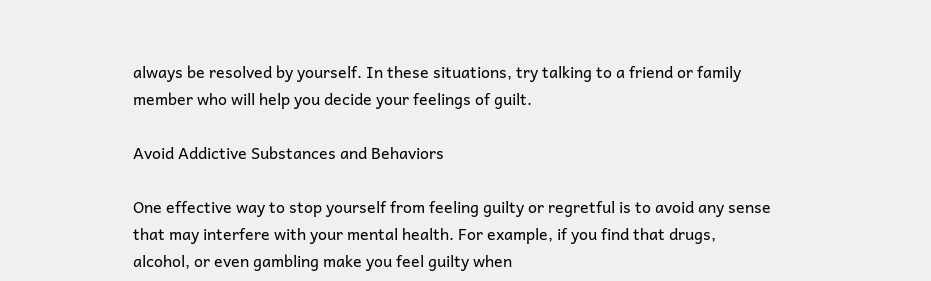always be resolved by yourself. In these situations, try talking to a friend or family member who will help you decide your feelings of guilt.

Avoid Addictive Substances and Behaviors

One effective way to stop yourself from feeling guilty or regretful is to avoid any sense that may interfere with your mental health. For example, if you find that drugs, alcohol, or even gambling make you feel guilty when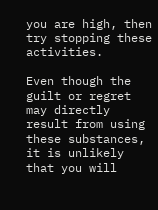you are high, then try stopping these activities.

Even though the guilt or regret may directly result from using these substances, it is unlikely that you will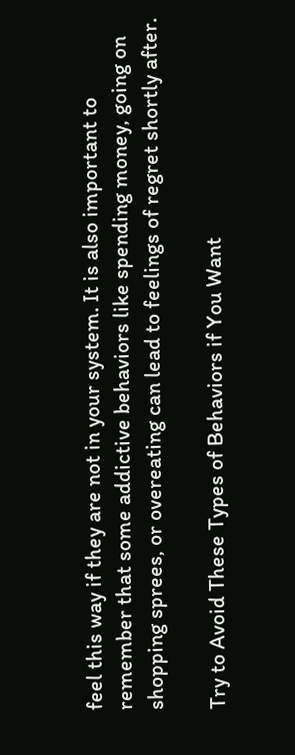feel this way if they are not in your system. It is also important to remember that some addictive behaviors like spending money, going on shopping sprees, or overeating can lead to feelings of regret shortly after.

Try to Avoid These Types of Behaviors if You Want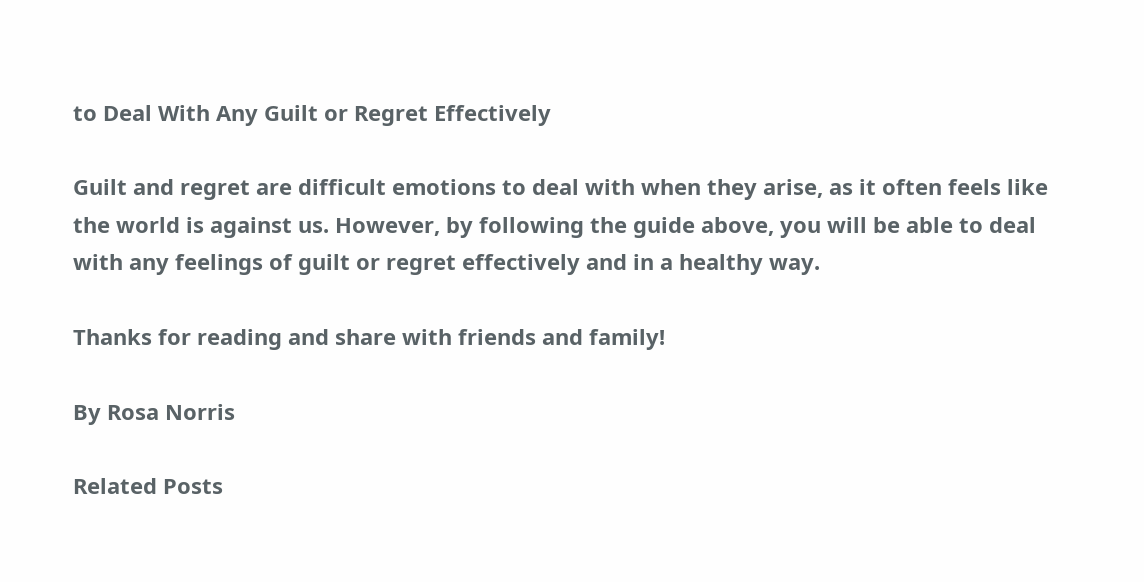to Deal With Any Guilt or Regret Effectively

Guilt and regret are difficult emotions to deal with when they arise, as it often feels like the world is against us. However, by following the guide above, you will be able to deal with any feelings of guilt or regret effectively and in a healthy way.

Thanks for reading and share with friends and family!

By Rosa Norris

Related Posts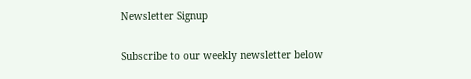Newsletter Signup

Subscribe to our weekly newsletter below